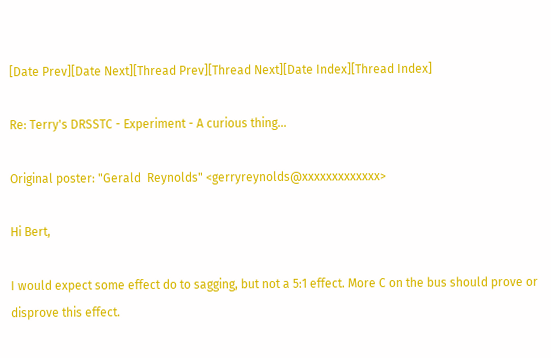[Date Prev][Date Next][Thread Prev][Thread Next][Date Index][Thread Index]

Re: Terry's DRSSTC - Experiment - A curious thing...

Original poster: "Gerald  Reynolds" <gerryreynolds@xxxxxxxxxxxxx>

Hi Bert,

I would expect some effect do to sagging, but not a 5:1 effect. More C on the bus should prove or disprove this effect.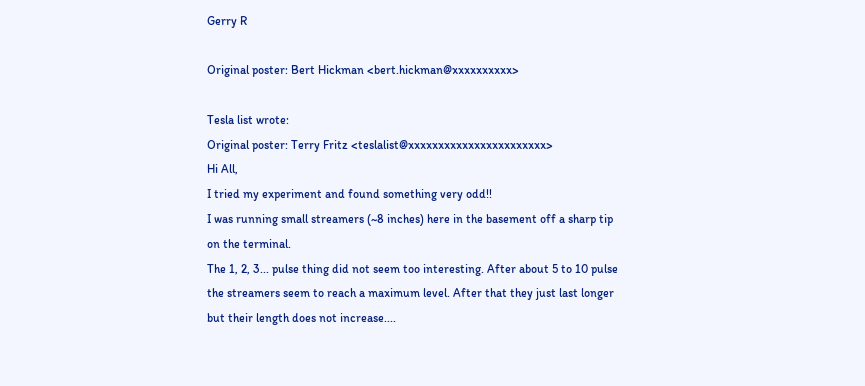Gerry R

Original poster: Bert Hickman <bert.hickman@xxxxxxxxxx>

Tesla list wrote:
Original poster: Terry Fritz <teslalist@xxxxxxxxxxxxxxxxxxxxxxx>
Hi All,
I tried my experiment and found something very odd!!
I was running small streamers (~8 inches) here in the basement off a sharp tip on the terminal.
The 1, 2, 3... pulse thing did not seem too interesting. After about 5 to 10 pulse the streamers seem to reach a maximum level. After that they just last longer but their length does not increase....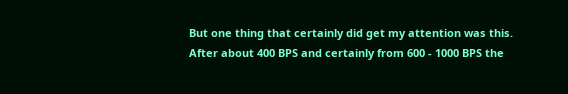But one thing that certainly did get my attention was this.
After about 400 BPS and certainly from 600 - 1000 BPS the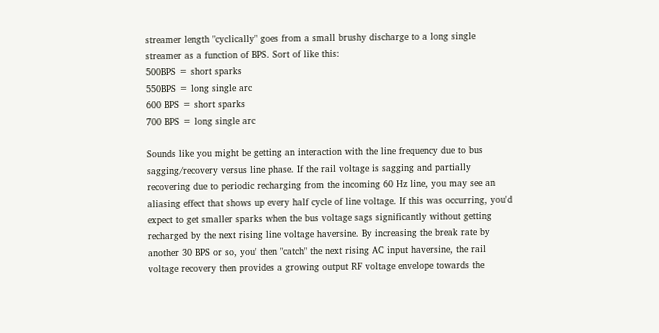streamer length "cyclically" goes from a small brushy discharge to a long single streamer as a function of BPS. Sort of like this:
500BPS = short sparks
550BPS = long single arc
600 BPS = short sparks
700 BPS = long single arc

Sounds like you might be getting an interaction with the line frequency due to bus sagging/recovery versus line phase. If the rail voltage is sagging and partially recovering due to periodic recharging from the incoming 60 Hz line, you may see an aliasing effect that shows up every half cycle of line voltage. If this was occurring, you'd expect to get smaller sparks when the bus voltage sags significantly without getting recharged by the next rising line voltage haversine. By increasing the break rate by another 30 BPS or so, you' then "catch" the next rising AC input haversine, the rail voltage recovery then provides a growing output RF voltage envelope towards the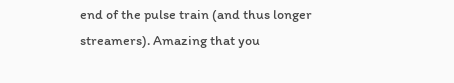end of the pulse train (and thus longer streamers). Amazing that you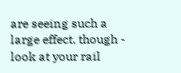are seeing such a large effect. though - look at your rail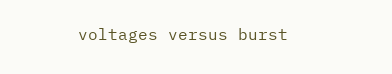voltages versus burst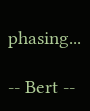phasing...

-- Bert --